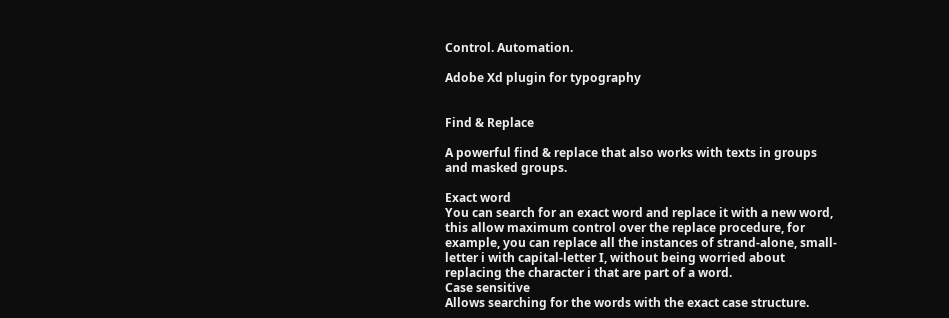Control. Automation.

Adobe Xd plugin for typography


Find & Replace

A powerful find & replace that also works with texts in groups and masked groups.

Exact word
You can search for an exact word and replace it with a new word, this allow maximum control over the replace procedure, for example, you can replace all the instances of strand-alone, small-letter i with capital-letter I, without being worried about replacing the character i that are part of a word.
Case sensitive
Allows searching for the words with the exact case structure.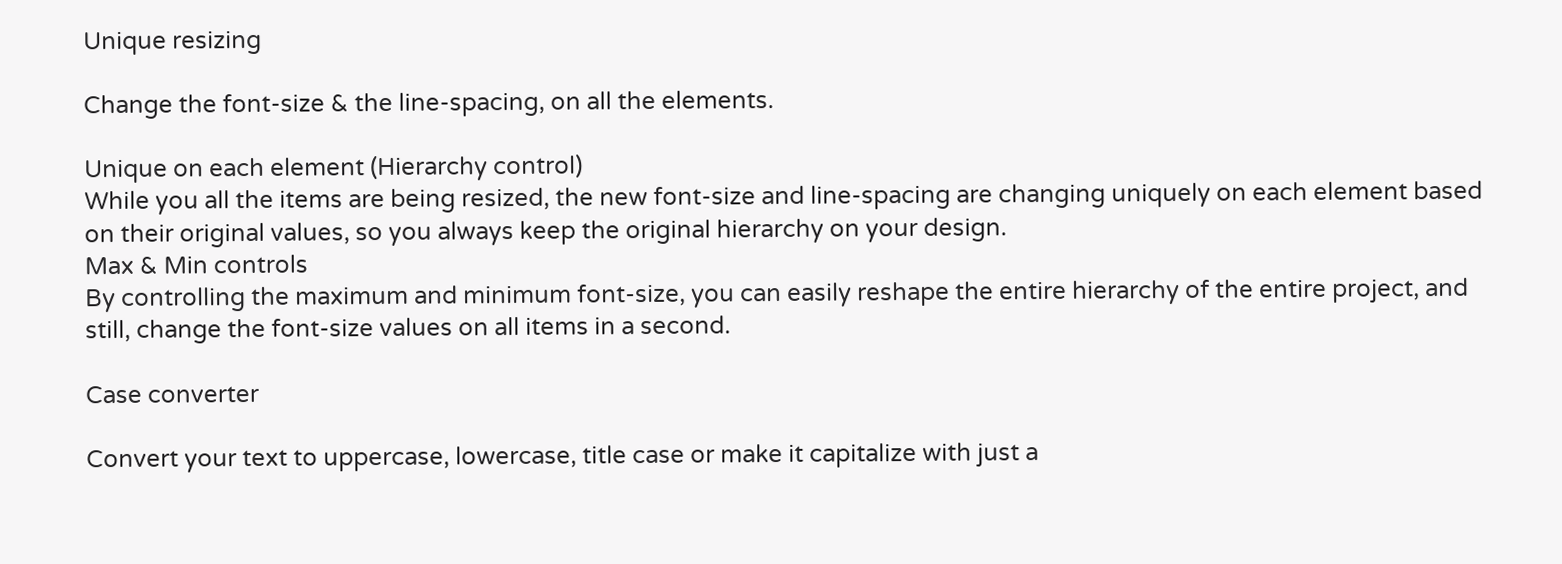Unique resizing

Change the font-size & the line-spacing, on all the elements.

Unique on each element (Hierarchy control)
While you all the items are being resized, the new font-size and line-spacing are changing uniquely on each element based on their original values, so you always keep the original hierarchy on your design.
Max & Min controls
By controlling the maximum and minimum font-size, you can easily reshape the entire hierarchy of the entire project, and still, change the font-size values on all items in a second.

Case converter

Convert your text to uppercase, lowercase, title case or make it capitalize with just a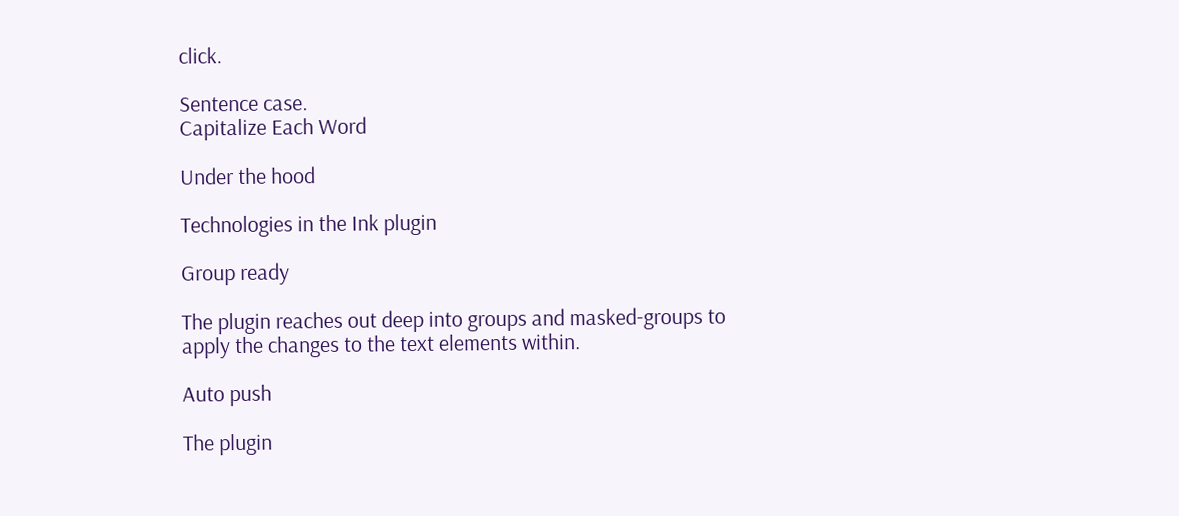click.

Sentence case.
Capitalize Each Word

Under the hood

Technologies in the Ink plugin

Group ready

The plugin reaches out deep into groups and masked-groups to apply the changes to the text elements within.

Auto push

The plugin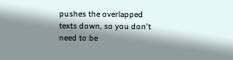pushes the overlapped texts down, so you don't need to be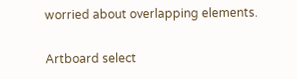worried about overlapping elements.

Artboard select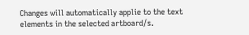Changes will automatically applie to the text elements in the selected artboard/s.